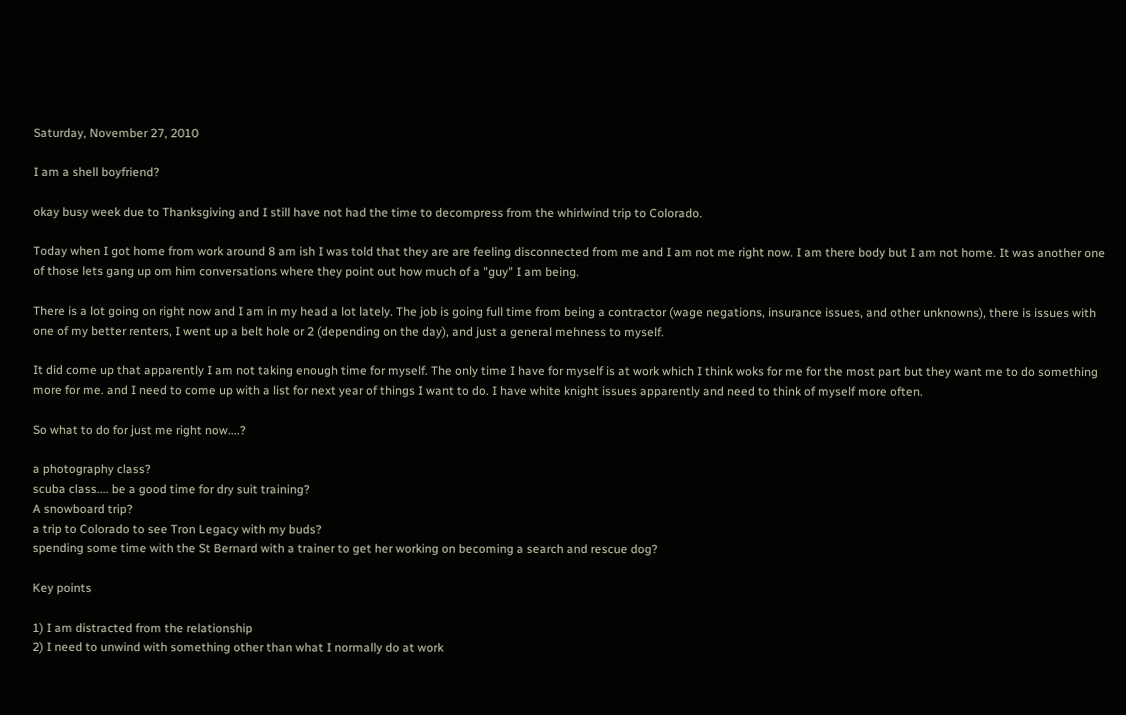Saturday, November 27, 2010

I am a shell boyfriend?

okay busy week due to Thanksgiving and I still have not had the time to decompress from the whirlwind trip to Colorado.

Today when I got home from work around 8 am ish I was told that they are are feeling disconnected from me and I am not me right now. I am there body but I am not home. It was another one of those lets gang up om him conversations where they point out how much of a "guy" I am being.

There is a lot going on right now and I am in my head a lot lately. The job is going full time from being a contractor (wage negations, insurance issues, and other unknowns), there is issues with one of my better renters, I went up a belt hole or 2 (depending on the day), and just a general mehness to myself.

It did come up that apparently I am not taking enough time for myself. The only time I have for myself is at work which I think woks for me for the most part but they want me to do something more for me. and I need to come up with a list for next year of things I want to do. I have white knight issues apparently and need to think of myself more often.

So what to do for just me right now....?

a photography class?
scuba class.... be a good time for dry suit training?
A snowboard trip?
a trip to Colorado to see Tron Legacy with my buds?
spending some time with the St Bernard with a trainer to get her working on becoming a search and rescue dog?

Key points

1) I am distracted from the relationship
2) I need to unwind with something other than what I normally do at work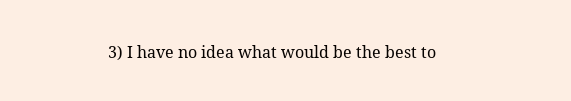3) I have no idea what would be the best to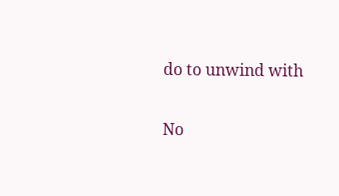do to unwind with

No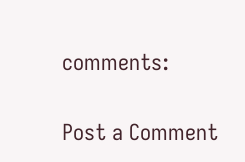comments:

Post a Comment